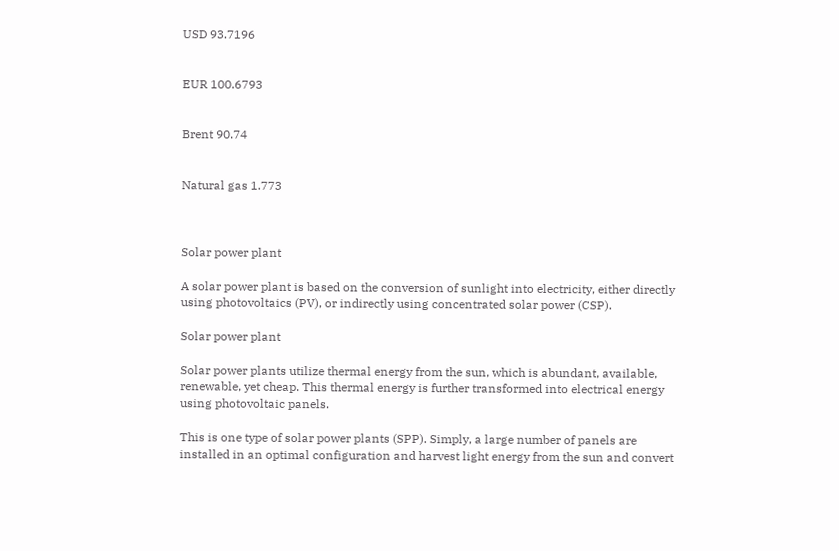USD 93.7196


EUR 100.6793


Brent 90.74


Natural gas 1.773



Solar power plant

A solar power plant is based on the conversion of sunlight into electricity, either directly using photovoltaics (PV), or indirectly using concentrated solar power (CSP).

Solar power plant

Solar power plants utilize thermal energy from the sun, which is abundant, available, renewable, yet cheap. This thermal energy is further transformed into electrical energy using photovoltaic panels.

This is one type of solar power plants (SPP). Simply, a large number of panels are installed in an optimal configuration and harvest light energy from the sun and convert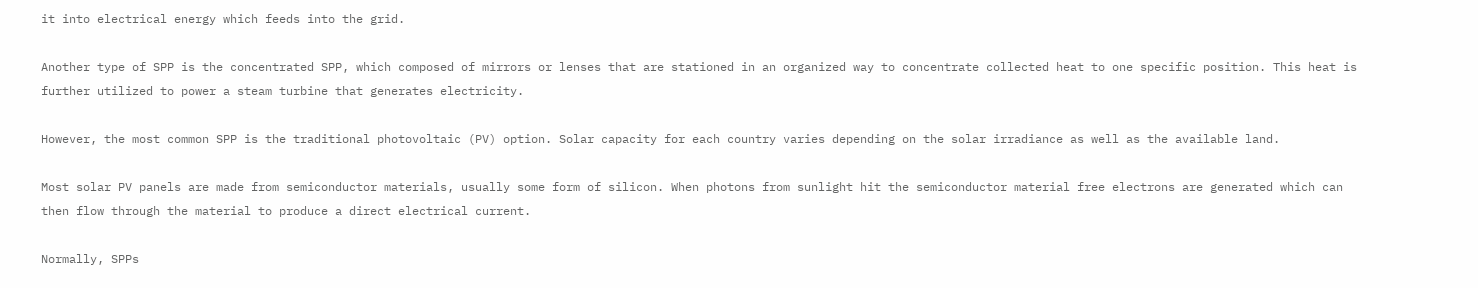it into electrical energy which feeds into the grid.

Another type of SPP is the concentrated SPP, which composed of mirrors or lenses that are stationed in an organized way to concentrate collected heat to one specific position. This heat is further utilized to power a steam turbine that generates electricity.

However, the most common SPP is the traditional photovoltaic (PV) option. Solar capacity for each country varies depending on the solar irradiance as well as the available land.

Most solar PV panels are made from semiconductor materials, usually some form of silicon. When photons from sunlight hit the semiconductor material free electrons are generated which can then flow through the material to produce a direct electrical current.

Normally, SPPs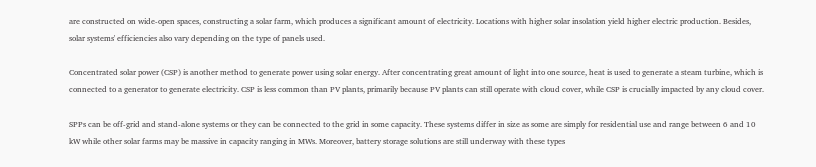are constructed on wide-open spaces, constructing a solar farm, which produces a significant amount of electricity. Locations with higher solar insolation yield higher electric production. Besides, solar systems' efficiencies also vary depending on the type of panels used.

Concentrated solar power (CSP) is another method to generate power using solar energy. After concentrating great amount of light into one source, heat is used to generate a steam turbine, which is connected to a generator to generate electricity. CSP is less common than PV plants, primarily because PV plants can still operate with cloud cover, while CSP is crucially impacted by any cloud cover.

SPPs can be off-grid and stand-alone systems or they can be connected to the grid in some capacity. These systems differ in size as some are simply for residential use and range between 6 and 10 kW while other solar farms may be massive in capacity ranging in MWs. Moreover, battery storage solutions are still underway with these types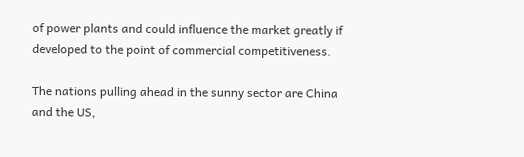of power plants and could influence the market greatly if developed to the point of commercial competitiveness.

The nations pulling ahead in the sunny sector are China and the US,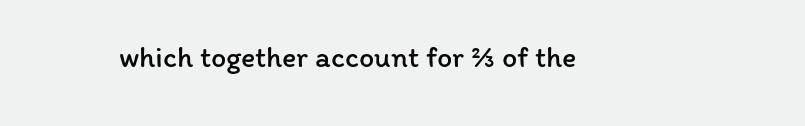which together account for ⅔ of the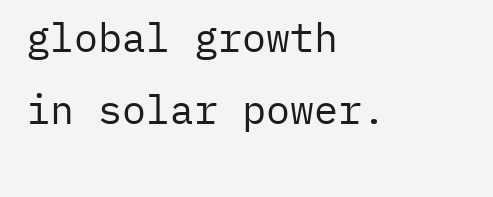global growth in solar power.